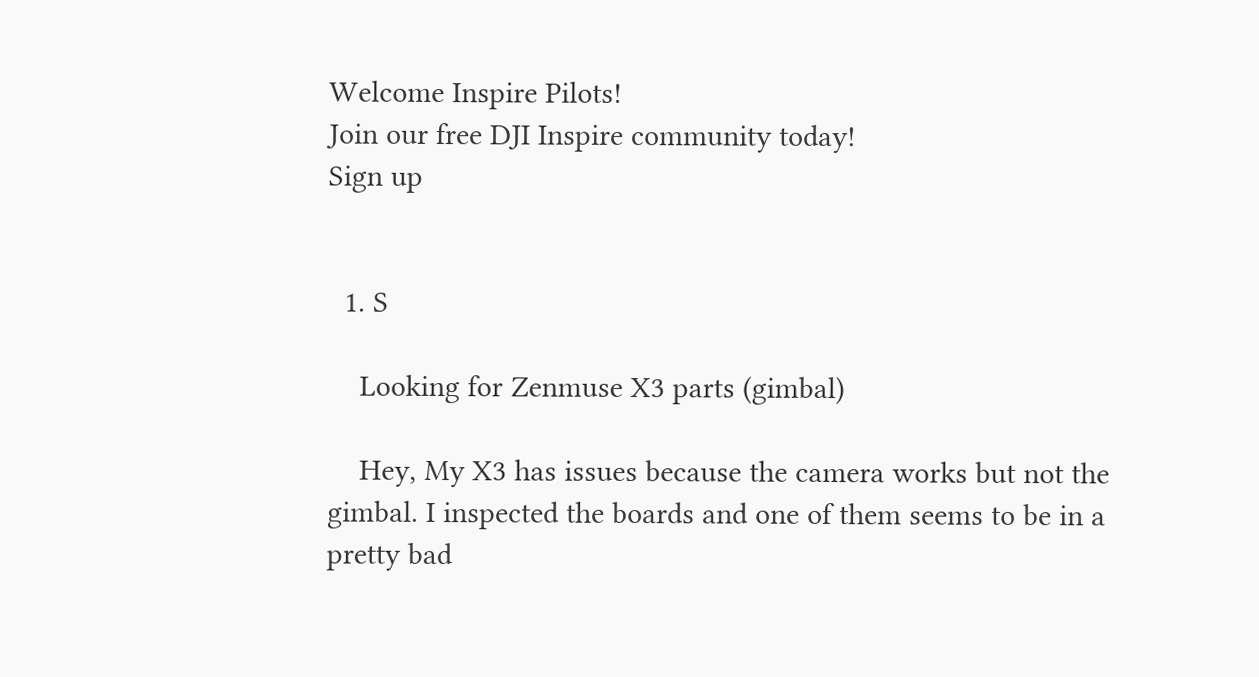Welcome Inspire Pilots!
Join our free DJI Inspire community today!
Sign up


  1. S

    Looking for Zenmuse X3 parts (gimbal)

    Hey, My X3 has issues because the camera works but not the gimbal. I inspected the boards and one of them seems to be in a pretty bad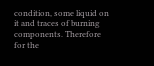condition, some liquid on it and traces of burning components. Therefore for the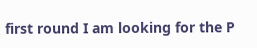first round I am looking for the P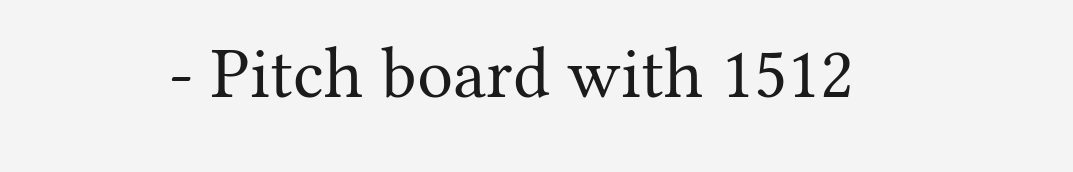- Pitch board with 1512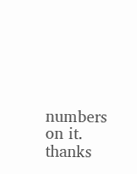numbers on it. thanks